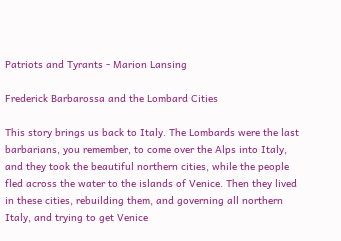Patriots and Tyrants - Marion Lansing

Frederick Barbarossa and the Lombard Cities

This story brings us back to Italy. The Lombards were the last barbarians, you remember, to come over the Alps into Italy, and they took the beautiful northern cities, while the people fled across the water to the islands of Venice. Then they lived in these cities, rebuilding them, and governing all northern Italy, and trying to get Venice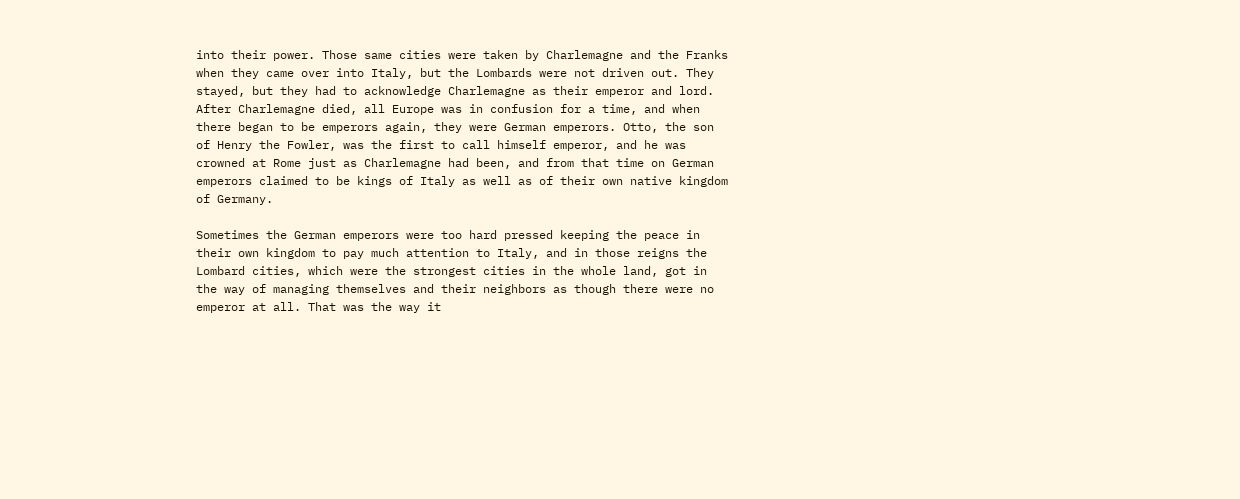into their power. Those same cities were taken by Charlemagne and the Franks when they came over into Italy, but the Lombards were not driven out. They stayed, but they had to acknowledge Charlemagne as their emperor and lord. After Charlemagne died, all Europe was in confusion for a time, and when there began to be emperors again, they were German emperors. Otto, the son of Henry the Fowler, was the first to call himself emperor, and he was crowned at Rome just as Charlemagne had been, and from that time on German emperors claimed to be kings of Italy as well as of their own native kingdom of Germany.

Sometimes the German emperors were too hard pressed keeping the peace in their own kingdom to pay much attention to Italy, and in those reigns the Lombard cities, which were the strongest cities in the whole land, got in the way of managing themselves and their neighbors as though there were no emperor at all. That was the way it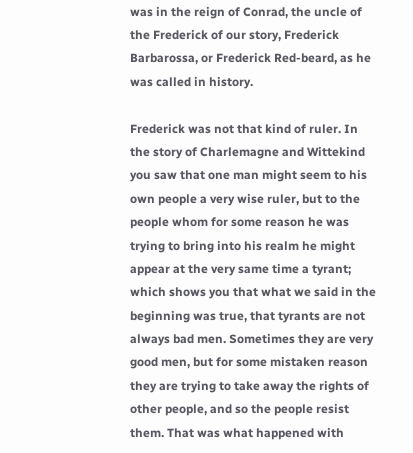was in the reign of Conrad, the uncle of the Frederick of our story, Frederick Barbarossa, or Frederick Red-beard, as he was called in history.

Frederick was not that kind of ruler. In the story of Charlemagne and Wittekind you saw that one man might seem to his own people a very wise ruler, but to the people whom for some reason he was trying to bring into his realm he might appear at the very same time a tyrant; which shows you that what we said in the beginning was true, that tyrants are not always bad men. Sometimes they are very good men, but for some mistaken reason they are trying to take away the rights of other people, and so the people resist them. That was what happened with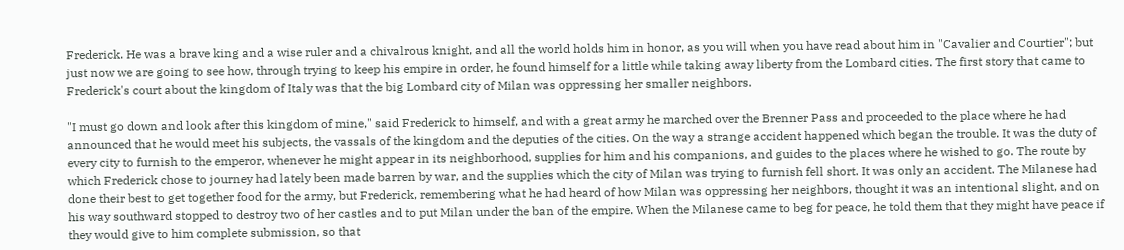Frederick. He was a brave king and a wise ruler and a chivalrous knight, and all the world holds him in honor, as you will when you have read about him in "Cavalier and Courtier"; but just now we are going to see how, through trying to keep his empire in order, he found himself for a little while taking away liberty from the Lombard cities. The first story that came to Frederick's court about the kingdom of Italy was that the big Lombard city of Milan was oppressing her smaller neighbors.

"I must go down and look after this kingdom of mine," said Frederick to himself, and with a great army he marched over the Brenner Pass and proceeded to the place where he had announced that he would meet his subjects, the vassals of the kingdom and the deputies of the cities. On the way a strange accident happened which began the trouble. It was the duty of every city to furnish to the emperor, whenever he might appear in its neighborhood, supplies for him and his companions, and guides to the places where he wished to go. The route by which Frederick chose to journey had lately been made barren by war, and the supplies which the city of Milan was trying to furnish fell short. It was only an accident. The Milanese had done their best to get together food for the army, but Frederick, remembering what he had heard of how Milan was oppressing her neighbors, thought it was an intentional slight, and on his way southward stopped to destroy two of her castles and to put Milan under the ban of the empire. When the Milanese came to beg for peace, he told them that they might have peace if they would give to him complete submission, so that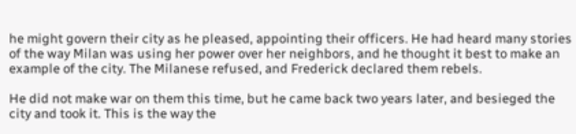he might govern their city as he pleased, appointing their officers. He had heard many stories of the way Milan was using her power over her neighbors, and he thought it best to make an example of the city. The Milanese refused, and Frederick declared them rebels.

He did not make war on them this time, but he came back two years later, and besieged the city and took it. This is the way the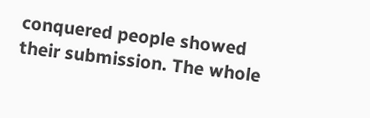conquered people showed their submission. The whole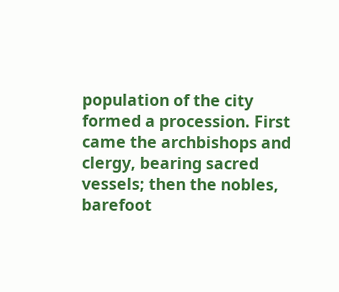population of the city formed a procession. First came the archbishops and clergy, bearing sacred vessels; then the nobles, barefoot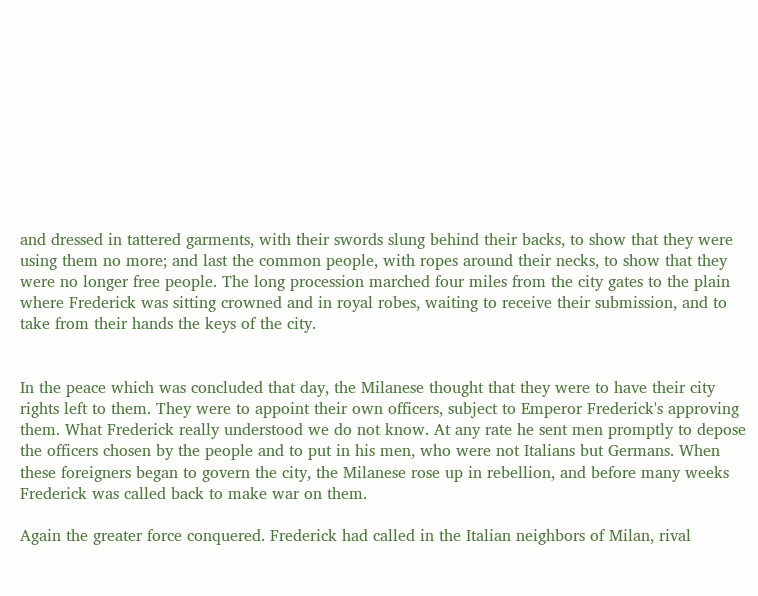and dressed in tattered garments, with their swords slung behind their backs, to show that they were using them no more; and last the common people, with ropes around their necks, to show that they were no longer free people. The long procession marched four miles from the city gates to the plain where Frederick was sitting crowned and in royal robes, waiting to receive their submission, and to take from their hands the keys of the city.


In the peace which was concluded that day, the Milanese thought that they were to have their city rights left to them. They were to appoint their own officers, subject to Emperor Frederick's approving them. What Frederick really understood we do not know. At any rate he sent men promptly to depose the officers chosen by the people and to put in his men, who were not Italians but Germans. When these foreigners began to govern the city, the Milanese rose up in rebellion, and before many weeks Frederick was called back to make war on them.

Again the greater force conquered. Frederick had called in the Italian neighbors of Milan, rival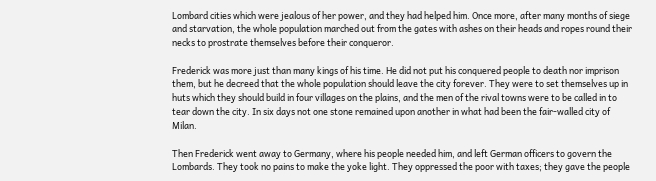Lombard cities which were jealous of her power, and they had helped him. Once more, after many months of siege and starvation, the whole population marched out from the gates with ashes on their heads and ropes round their necks to prostrate themselves before their conqueror.

Frederick was more just than many kings of his time. He did not put his conquered people to death nor imprison them, but he decreed that the whole population should leave the city forever. They were to set themselves up in huts which they should build in four villages on the plains, and the men of the rival towns were to be called in to tear down the city. In six days not one stone remained upon another in what had been the fair-walled city of Milan.

Then Frederick went away to Germany, where his people needed him, and left German officers to govern the Lombards. They took no pains to make the yoke light. They oppressed the poor with taxes; they gave the people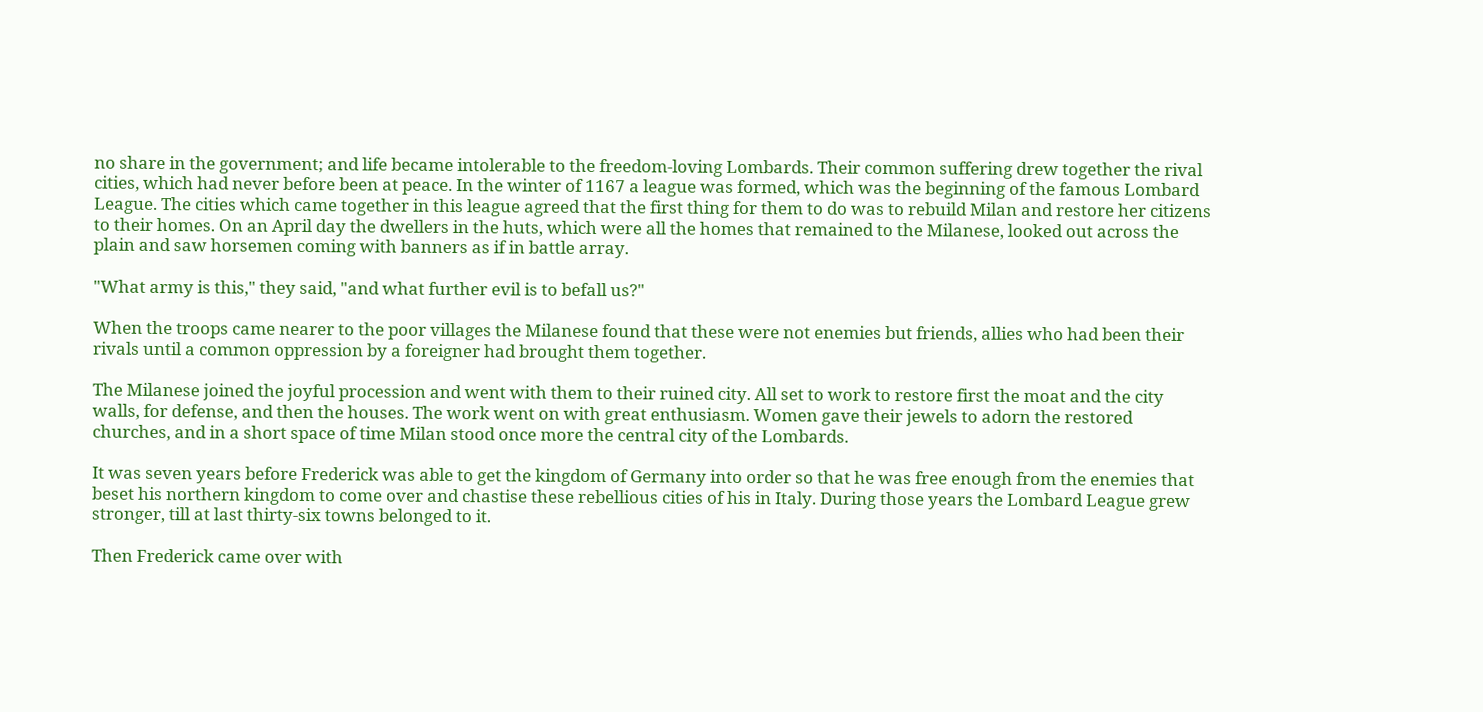no share in the government; and life became intolerable to the freedom-loving Lombards. Their common suffering drew together the rival cities, which had never before been at peace. In the winter of 1167 a league was formed, which was the beginning of the famous Lombard League. The cities which came together in this league agreed that the first thing for them to do was to rebuild Milan and restore her citizens to their homes. On an April day the dwellers in the huts, which were all the homes that remained to the Milanese, looked out across the plain and saw horsemen coming with banners as if in battle array.

"What army is this," they said, "and what further evil is to befall us?"

When the troops came nearer to the poor villages the Milanese found that these were not enemies but friends, allies who had been their rivals until a common oppression by a foreigner had brought them together.

The Milanese joined the joyful procession and went with them to their ruined city. All set to work to restore first the moat and the city walls, for defense, and then the houses. The work went on with great enthusiasm. Women gave their jewels to adorn the restored churches, and in a short space of time Milan stood once more the central city of the Lombards.

It was seven years before Frederick was able to get the kingdom of Germany into order so that he was free enough from the enemies that beset his northern kingdom to come over and chastise these rebellious cities of his in Italy. During those years the Lombard League grew stronger, till at last thirty-six towns belonged to it.

Then Frederick came over with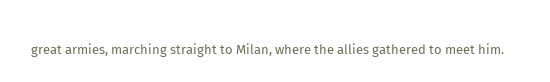great armies, marching straight to Milan, where the allies gathered to meet him.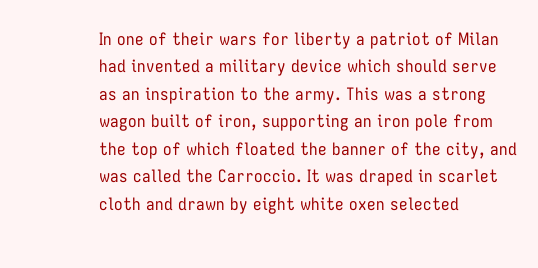In one of their wars for liberty a patriot of Milan had invented a military device which should serve as an inspiration to the army. This was a strong wagon built of iron, supporting an iron pole from the top of which floated the banner of the city, and was called the Carroccio. It was draped in scarlet cloth and drawn by eight white oxen selected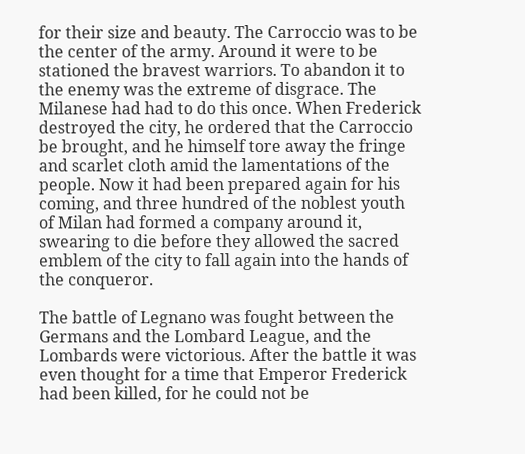for their size and beauty. The Carroccio was to be the center of the army. Around it were to be stationed the bravest warriors. To abandon it to the enemy was the extreme of disgrace. The Milanese had had to do this once. When Frederick destroyed the city, he ordered that the Carroccio be brought, and he himself tore away the fringe and scarlet cloth amid the lamentations of the people. Now it had been prepared again for his coming, and three hundred of the noblest youth of Milan had formed a company around it, swearing to die before they allowed the sacred emblem of the city to fall again into the hands of the conqueror.

The battle of Legnano was fought between the Germans and the Lombard League, and the Lombards were victorious. After the battle it was even thought for a time that Emperor Frederick had been killed, for he could not be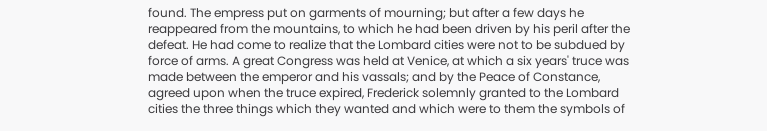found. The empress put on garments of mourning; but after a few days he reappeared from the mountains, to which he had been driven by his peril after the defeat. He had come to realize that the Lombard cities were not to be subdued by force of arms. A great Congress was held at Venice, at which a six years' truce was made between the emperor and his vassals; and by the Peace of Constance, agreed upon when the truce expired, Frederick solemnly granted to the Lombard cities the three things which they wanted and which were to them the symbols of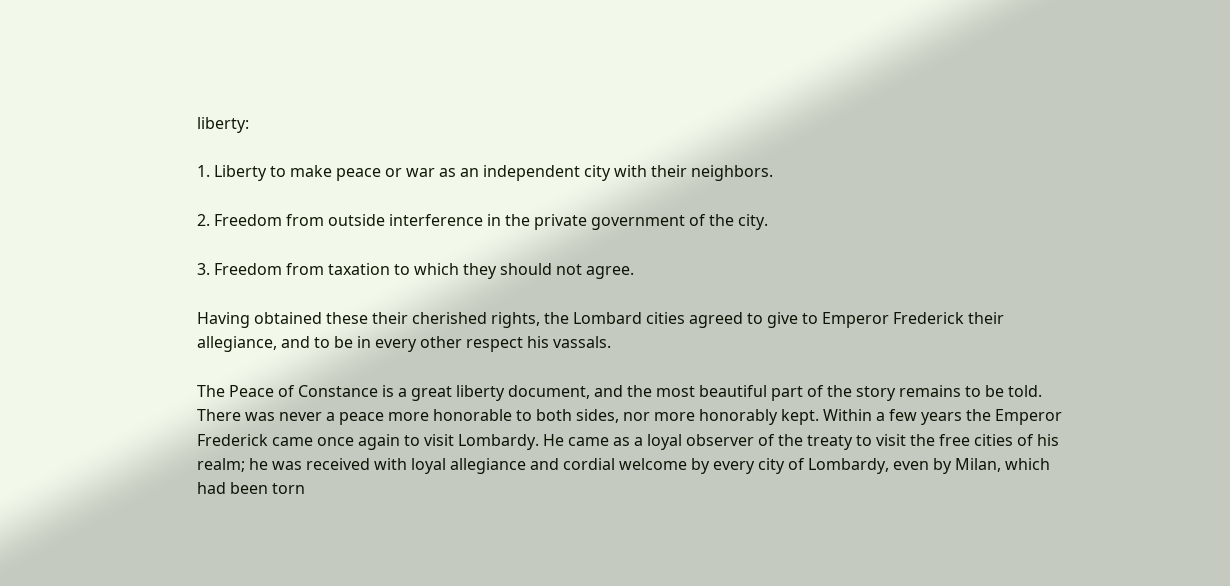liberty:

1. Liberty to make peace or war as an independent city with their neighbors.

2. Freedom from outside interference in the private government of the city.

3. Freedom from taxation to which they should not agree.

Having obtained these their cherished rights, the Lombard cities agreed to give to Emperor Frederick their allegiance, and to be in every other respect his vassals.

The Peace of Constance is a great liberty document, and the most beautiful part of the story remains to be told. There was never a peace more honorable to both sides, nor more honorably kept. Within a few years the Emperor Frederick came once again to visit Lombardy. He came as a loyal observer of the treaty to visit the free cities of his realm; he was received with loyal allegiance and cordial welcome by every city of Lombardy, even by Milan, which had been torn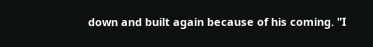down and built again because of his coming. "I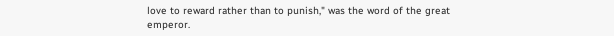love to reward rather than to punish," was the word of the great emperor.